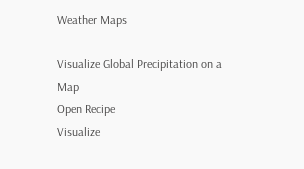Weather Maps

Visualize Global Precipitation on a Map
Open Recipe
Visualize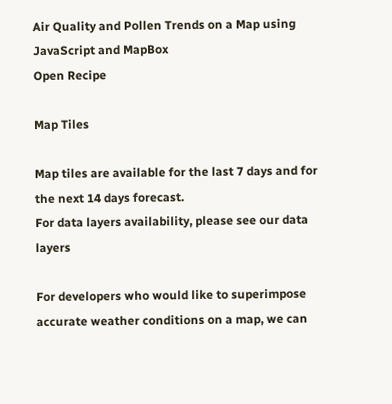Air Quality and Pollen Trends on a Map using JavaScript and MapBox
Open Recipe

Map Tiles

Map tiles are available for the last 7 days and for the next 14 days forecast.
For data layers availability, please see our data layers

For developers who would like to superimpose accurate weather conditions on a map, we can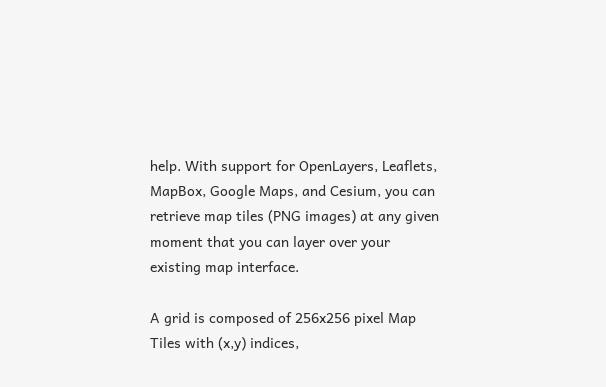help. With support for OpenLayers, Leaflets, MapBox, Google Maps, and Cesium, you can retrieve map tiles (PNG images) at any given moment that you can layer over your existing map interface.

A grid is composed of 256x256 pixel Map Tiles with (x,y) indices,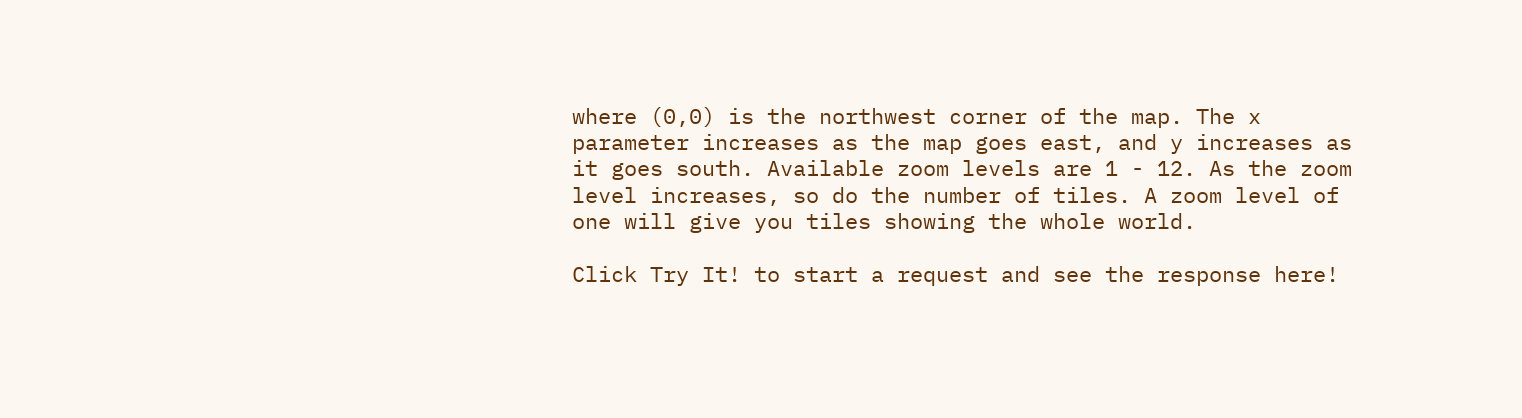where (0,0) is the northwest corner of the map. The x parameter increases as the map goes east, and y increases as it goes south. Available zoom levels are 1 - 12. As the zoom level increases, so do the number of tiles. A zoom level of one will give you tiles showing the whole world.

Click Try It! to start a request and see the response here!